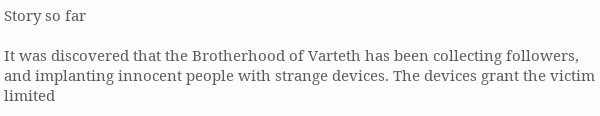Story so far

It was discovered that the Brotherhood of Varteth has been collecting followers, and implanting innocent people with strange devices. The devices grant the victim limited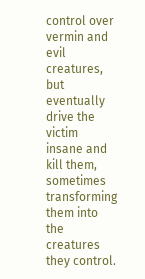control over vermin and evil creatures, but eventually drive the victim insane and kill them, sometimes transforming them into the creatures they control.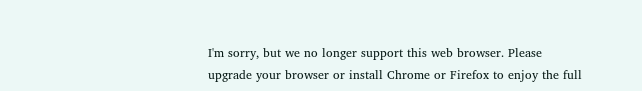I'm sorry, but we no longer support this web browser. Please upgrade your browser or install Chrome or Firefox to enjoy the full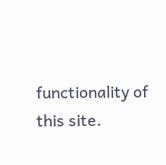functionality of this site.